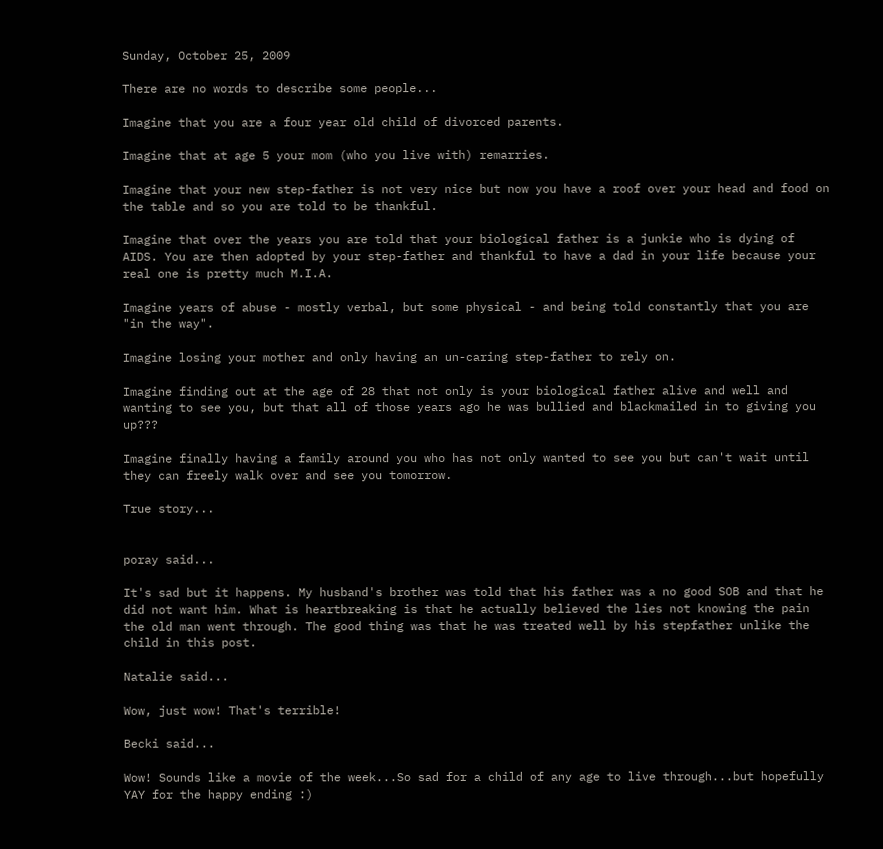Sunday, October 25, 2009

There are no words to describe some people...

Imagine that you are a four year old child of divorced parents.

Imagine that at age 5 your mom (who you live with) remarries.

Imagine that your new step-father is not very nice but now you have a roof over your head and food on the table and so you are told to be thankful.

Imagine that over the years you are told that your biological father is a junkie who is dying of AIDS. You are then adopted by your step-father and thankful to have a dad in your life because your real one is pretty much M.I.A.

Imagine years of abuse - mostly verbal, but some physical - and being told constantly that you are "in the way".

Imagine losing your mother and only having an un-caring step-father to rely on.

Imagine finding out at the age of 28 that not only is your biological father alive and well and wanting to see you, but that all of those years ago he was bullied and blackmailed in to giving you up???

Imagine finally having a family around you who has not only wanted to see you but can't wait until they can freely walk over and see you tomorrow.

True story...


poray said...

It's sad but it happens. My husband's brother was told that his father was a no good SOB and that he did not want him. What is heartbreaking is that he actually believed the lies not knowing the pain the old man went through. The good thing was that he was treated well by his stepfather unlike the child in this post.

Natalie said...

Wow, just wow! That's terrible!

Becki said...

Wow! Sounds like a movie of the week...So sad for a child of any age to live through...but hopefully YAY for the happy ending :)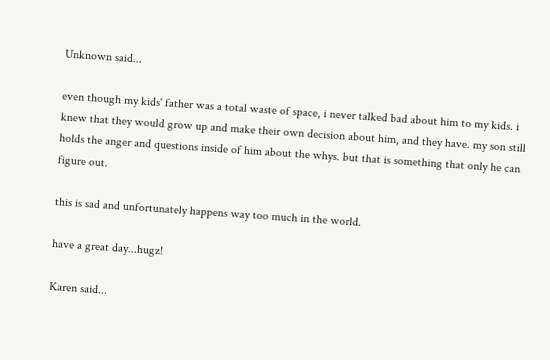Unknown said...

even though my kids' father was a total waste of space, i never talked bad about him to my kids. i knew that they would grow up and make their own decision about him, and they have. my son still holds the anger and questions inside of him about the whys. but that is something that only he can figure out.

this is sad and unfortunately happens way too much in the world.

have a great day...hugz!

Karen said...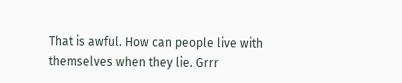That is awful. How can people live with themselves when they lie. Grrr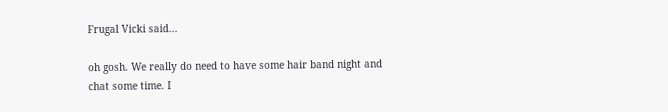Frugal Vicki said...

oh gosh. We really do need to have some hair band night and chat some time. I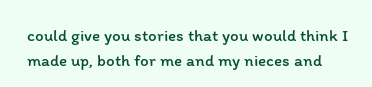could give you stories that you would think I made up, both for me and my nieces and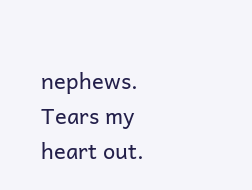nephews. Tears my heart out.